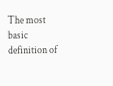The most basic definition of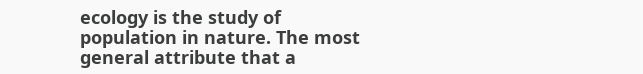ecology is the study of population in nature. The most general attribute that a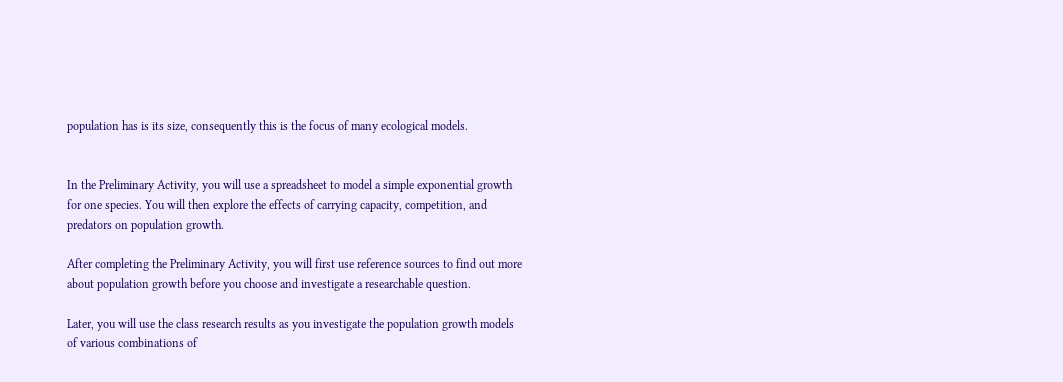population has is its size, consequently this is the focus of many ecological models.


In the Preliminary Activity, you will use a spreadsheet to model a simple exponential growth for one species. You will then explore the effects of carrying capacity, competition, and predators on population growth.

After completing the Preliminary Activity, you will first use reference sources to find out more about population growth before you choose and investigate a researchable question.

Later, you will use the class research results as you investigate the population growth models of various combinations of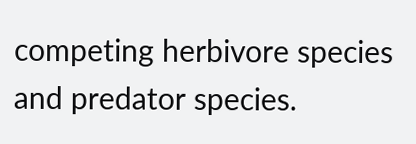competing herbivore species and predator species.